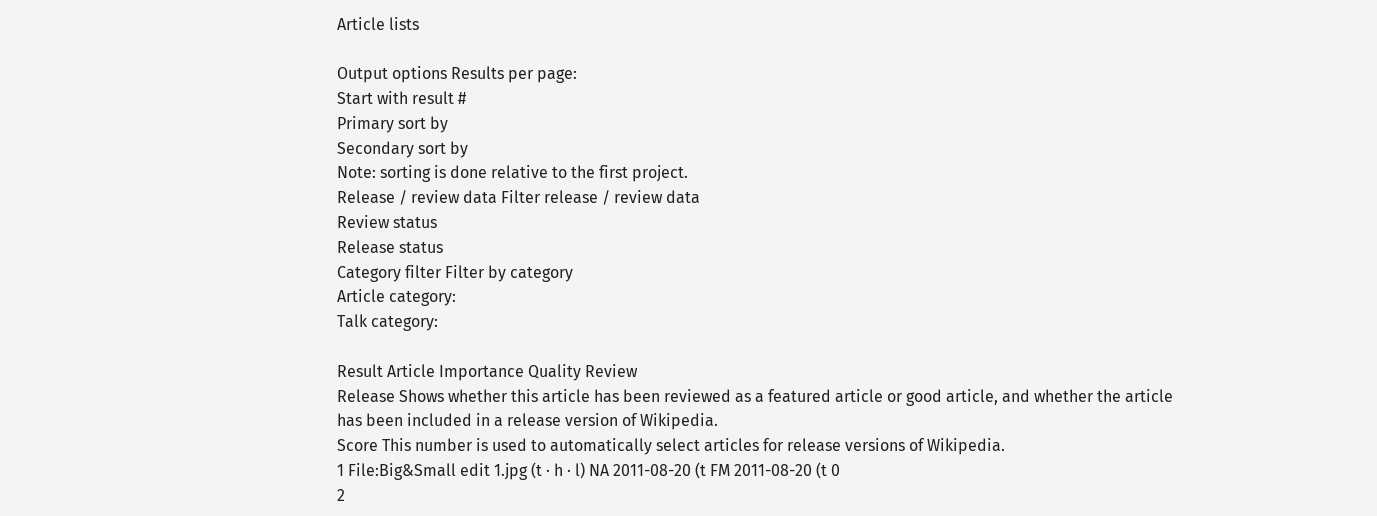Article lists

Output options Results per page:
Start with result #
Primary sort by
Secondary sort by
Note: sorting is done relative to the first project.
Release / review data Filter release / review data
Review status
Release status
Category filter Filter by category
Article category:
Talk category:

Result Article Importance Quality Review
Release Shows whether this article has been reviewed as a featured article or good article, and whether the article has been included in a release version of Wikipedia.
Score This number is used to automatically select articles for release versions of Wikipedia.
1 File:Big&Small edit 1.jpg (t · h · l) NA 2011-08-20 (t FM 2011-08-20 (t 0
2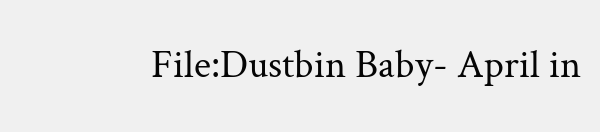File:Dustbin Baby- April in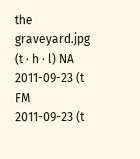the graveyard.jpg (t · h · l) NA 2011-09-23 (t FM 2011-09-23 (t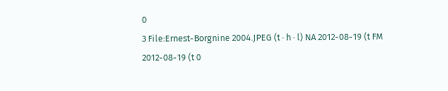0
3 File:Ernest-Borgnine 2004.JPEG (t · h · l) NA 2012-08-19 (t FM 2012-08-19 (t 0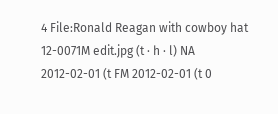4 File:Ronald Reagan with cowboy hat 12-0071M edit.jpg (t · h · l) NA 2012-02-01 (t FM 2012-02-01 (t 0